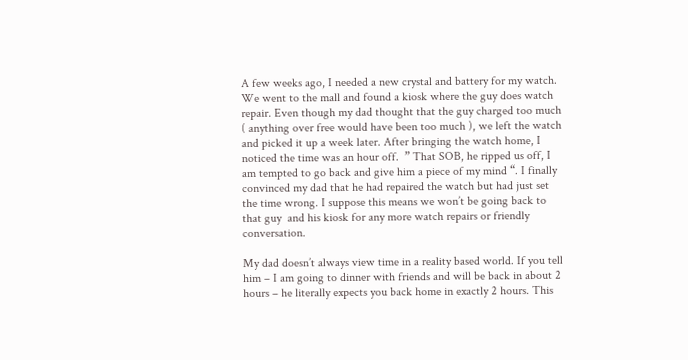A few weeks ago, I needed a new crystal and battery for my watch. We went to the mall and found a kiosk where the guy does watch repair. Even though my dad thought that the guy charged too much ( anything over free would have been too much ), we left the watch and picked it up a week later. After bringing the watch home, I noticed the time was an hour off.  ” That SOB, he ripped us off, I am tempted to go back and give him a piece of my mind “. I finally convinced my dad that he had repaired the watch but had just set the time wrong. I suppose this means we won’t be going back to that guy  and his kiosk for any more watch repairs or friendly conversation.

My dad doesn’t always view time in a reality based world. If you tell him – I am going to dinner with friends and will be back in about 2 hours – he literally expects you back home in exactly 2 hours. This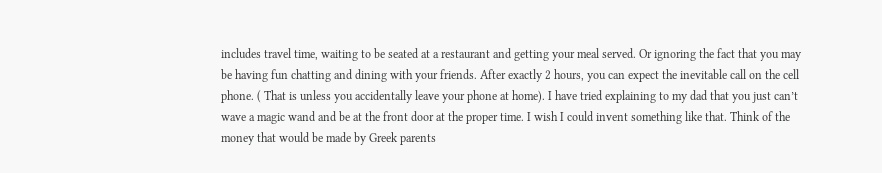includes travel time, waiting to be seated at a restaurant and getting your meal served. Or ignoring the fact that you may be having fun chatting and dining with your friends. After exactly 2 hours, you can expect the inevitable call on the cell phone. ( That is unless you accidentally leave your phone at home). I have tried explaining to my dad that you just can’t wave a magic wand and be at the front door at the proper time. I wish I could invent something like that. Think of the money that would be made by Greek parents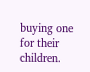buying one for their children.